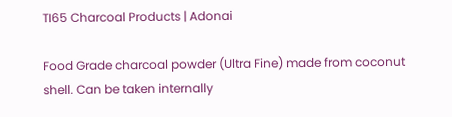TI65 Charcoal Products | Adonai

Food Grade charcoal powder (Ultra Fine) made from coconut shell. Can be taken internally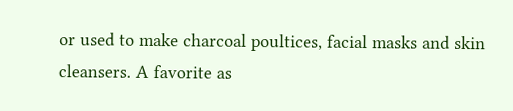or used to make charcoal poultices, facial masks and skin cleansers. A favorite as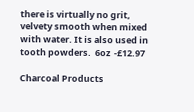there is virtually no grit, velvety smooth when mixed with water. It is also used in tooth powders.  6oz  -£12.97

Charcoal Products